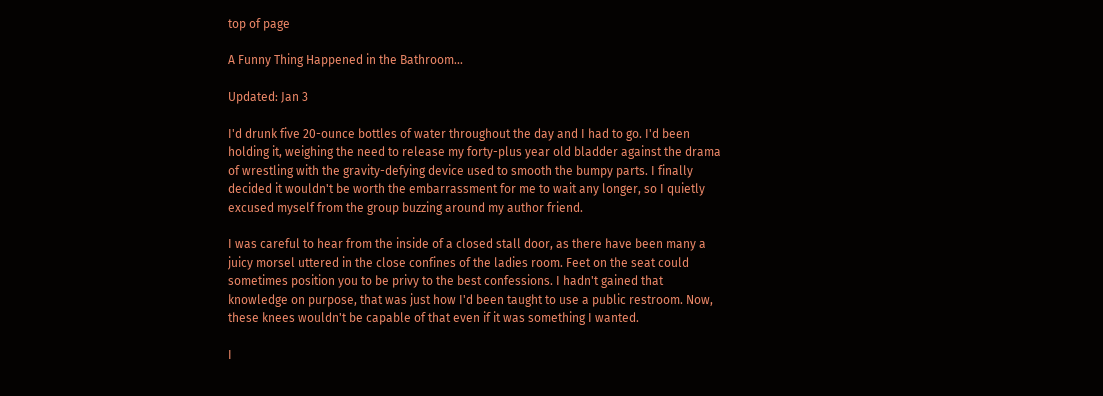top of page

A Funny Thing Happened in the Bathroom...

Updated: Jan 3

I'd drunk five 20-ounce bottles of water throughout the day and I had to go. I'd been holding it, weighing the need to release my forty-plus year old bladder against the drama of wrestling with the gravity-defying device used to smooth the bumpy parts. I finally decided it wouldn't be worth the embarrassment for me to wait any longer, so I quietly excused myself from the group buzzing around my author friend.

I was careful to hear from the inside of a closed stall door, as there have been many a juicy morsel uttered in the close confines of the ladies room. Feet on the seat could sometimes position you to be privy to the best confessions. I hadn't gained that knowledge on purpose, that was just how I'd been taught to use a public restroom. Now, these knees wouldn't be capable of that even if it was something I wanted.

I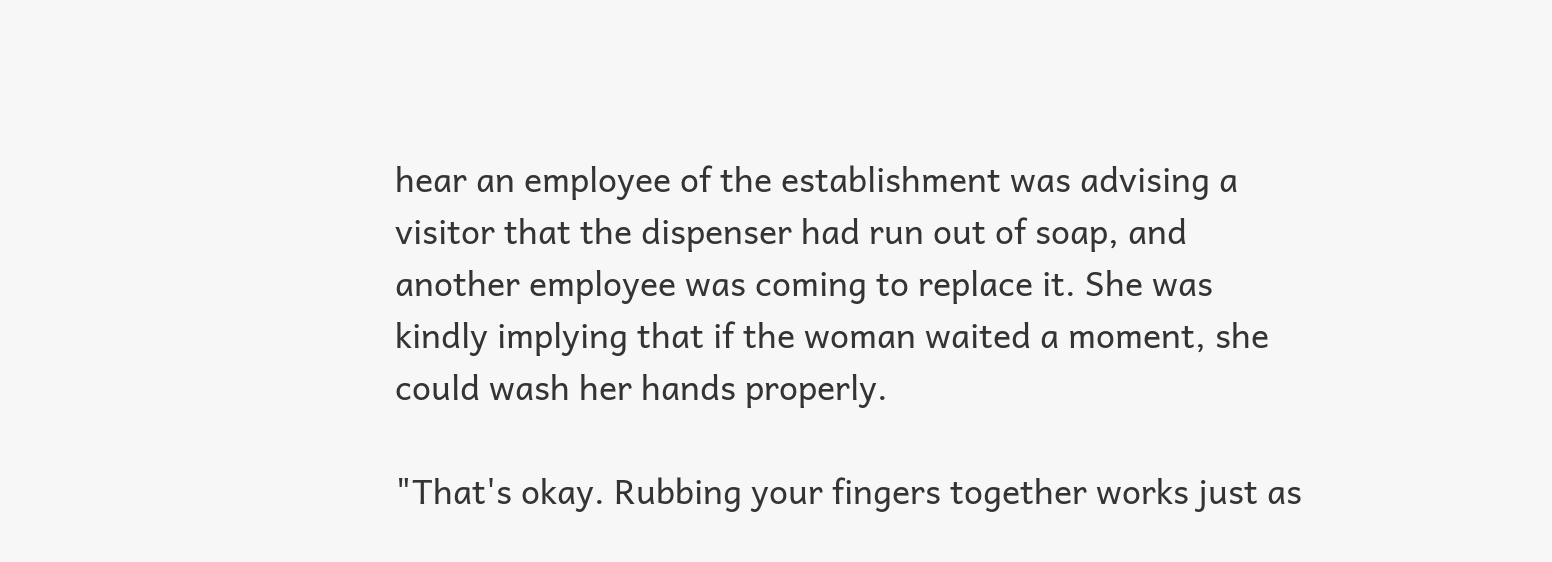hear an employee of the establishment was advising a visitor that the dispenser had run out of soap, and another employee was coming to replace it. She was kindly implying that if the woman waited a moment, she could wash her hands properly.

"That's okay. Rubbing your fingers together works just as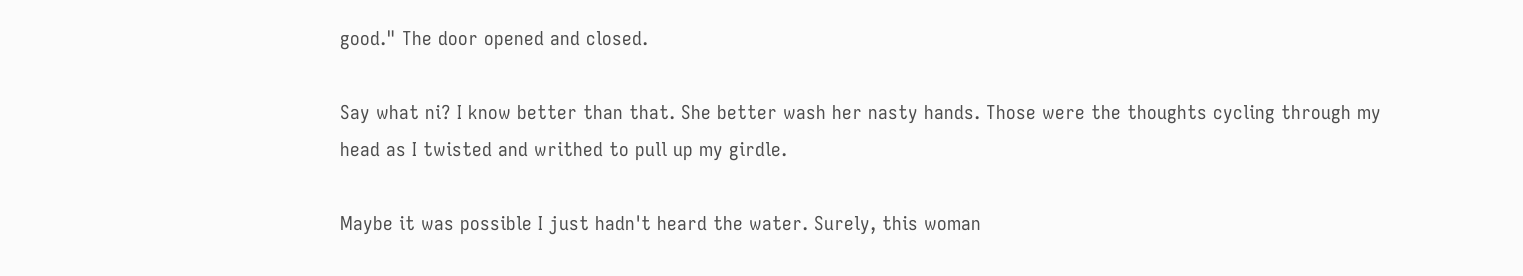good." The door opened and closed.

Say what ni? I know better than that. She better wash her nasty hands. Those were the thoughts cycling through my head as I twisted and writhed to pull up my girdle.

Maybe it was possible I just hadn't heard the water. Surely, this woman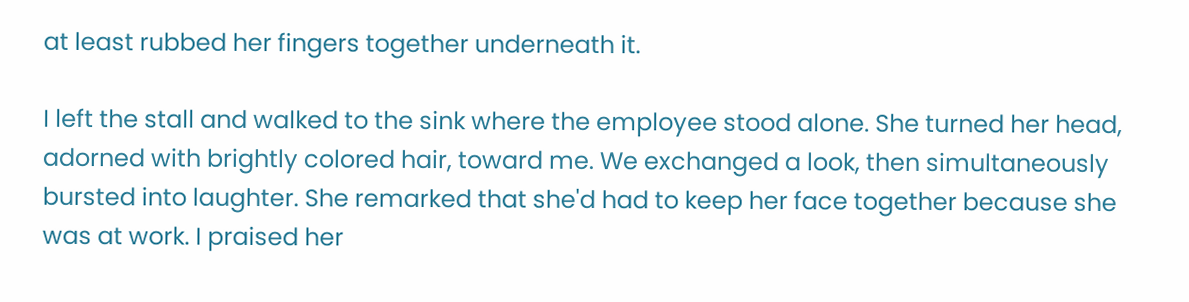at least rubbed her fingers together underneath it.

I left the stall and walked to the sink where the employee stood alone. She turned her head, adorned with brightly colored hair, toward me. We exchanged a look, then simultaneously bursted into laughter. She remarked that she'd had to keep her face together because she was at work. I praised her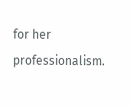for her professionalism.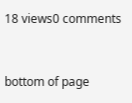18 views0 comments


bottom of page